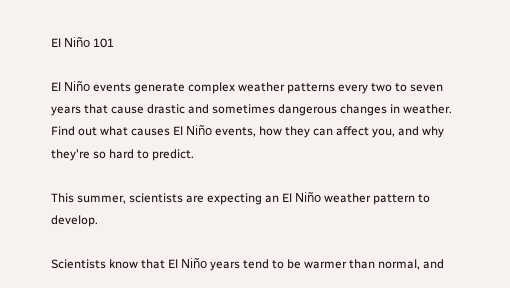El Niño 101

El Niño events generate complex weather patterns every two to seven years that cause drastic and sometimes dangerous changes in weather. Find out what causes El Niño events, how they can affect you, and why they're so hard to predict.

This summer, scientists are expecting an El Niño weather pattern to develop.

Scientists know that El Niño years tend to be warmer than normal, and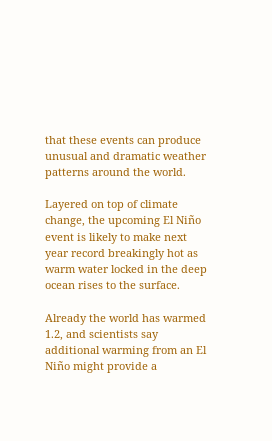that these events can produce unusual and dramatic weather patterns around the world.

Layered on top of climate change, the upcoming El Niño event is likely to make next year record breakingly hot as warm water locked in the deep ocean rises to the surface.

Already the world has warmed 1.2, and scientists say additional warming from an El Niño might provide a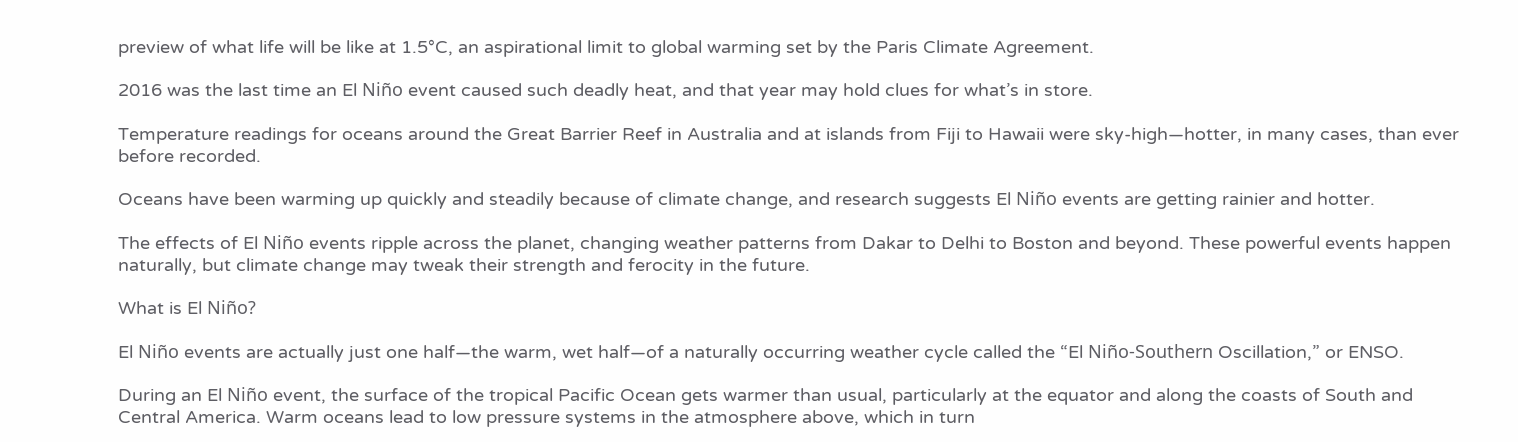preview of what life will be like at 1.5°C, an aspirational limit to global warming set by the Paris Climate Agreement.

2016 was the last time an El Niño event caused such deadly heat, and that year may hold clues for what’s in store.

Temperature readings for oceans around the Great Barrier Reef in Australia and at islands from Fiji to Hawaii were sky-high—hotter, in many cases, than ever before recorded.

Oceans have been warming up quickly and steadily because of climate change, and research suggests El Niño events are getting rainier and hotter.

The effects of El Niño events ripple across the planet, changing weather patterns from Dakar to Delhi to Boston and beyond. These powerful events happen naturally, but climate change may tweak their strength and ferocity in the future.

What is El Niño?

El Niño events are actually just one half—the warm, wet half—of a naturally occurring weather cycle called the “El Niño-Southern Oscillation,” or ENSO.

During an El Niño event, the surface of the tropical Pacific Ocean gets warmer than usual, particularly at the equator and along the coasts of South and Central America. Warm oceans lead to low pressure systems in the atmosphere above, which in turn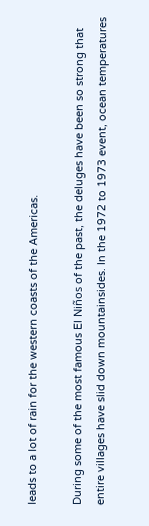leads to a lot of rain for the western coasts of the Americas.

During some of the most famous El Niños of the past, the deluges have been so strong that entire villages have slid down mountainsides. In the 1972 to 1973 event, ocean temperatures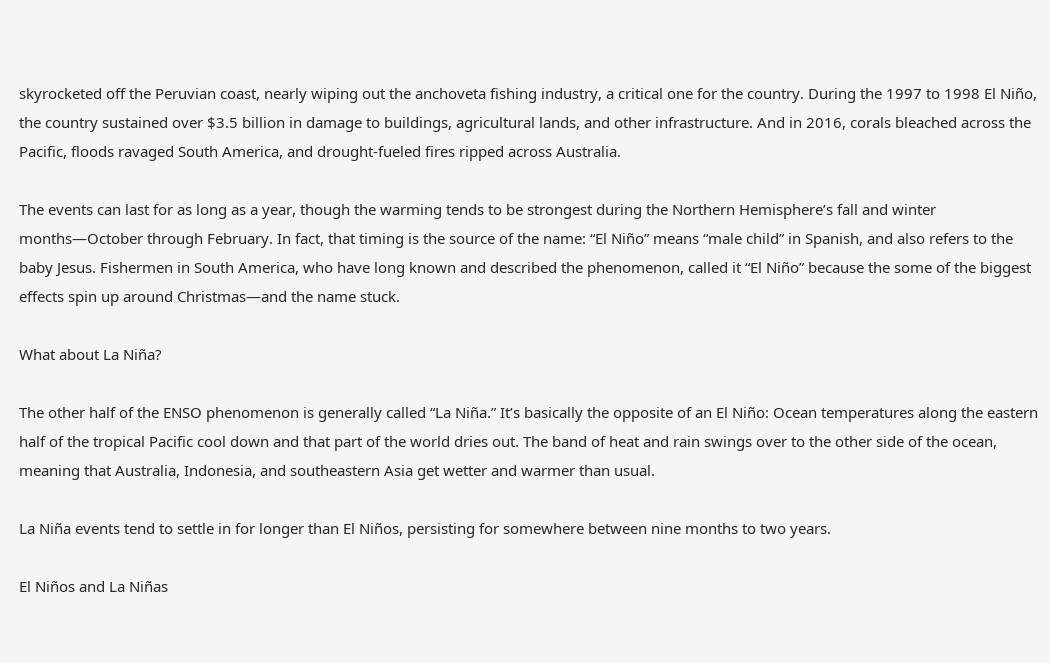skyrocketed off the Peruvian coast, nearly wiping out the anchoveta fishing industry, a critical one for the country. During the 1997 to 1998 El Niño, the country sustained over $3.5 billion in damage to buildings, agricultural lands, and other infrastructure. And in 2016, corals bleached across the Pacific, floods ravaged South America, and drought-fueled fires ripped across Australia.

The events can last for as long as a year, though the warming tends to be strongest during the Northern Hemisphere’s fall and winter months—October through February. In fact, that timing is the source of the name: “El Niño” means “male child” in Spanish, and also refers to the baby Jesus. Fishermen in South America, who have long known and described the phenomenon, called it “El Niño” because the some of the biggest effects spin up around Christmas—and the name stuck.

What about La Niña?

The other half of the ENSO phenomenon is generally called “La Niña.” It’s basically the opposite of an El Niño: Ocean temperatures along the eastern half of the tropical Pacific cool down and that part of the world dries out. The band of heat and rain swings over to the other side of the ocean, meaning that Australia, Indonesia, and southeastern Asia get wetter and warmer than usual.

La Niña events tend to settle in for longer than El Niños, persisting for somewhere between nine months to two years.

El Niños and La Niñas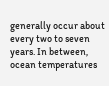generally occur about every two to seven years. In between, ocean temperatures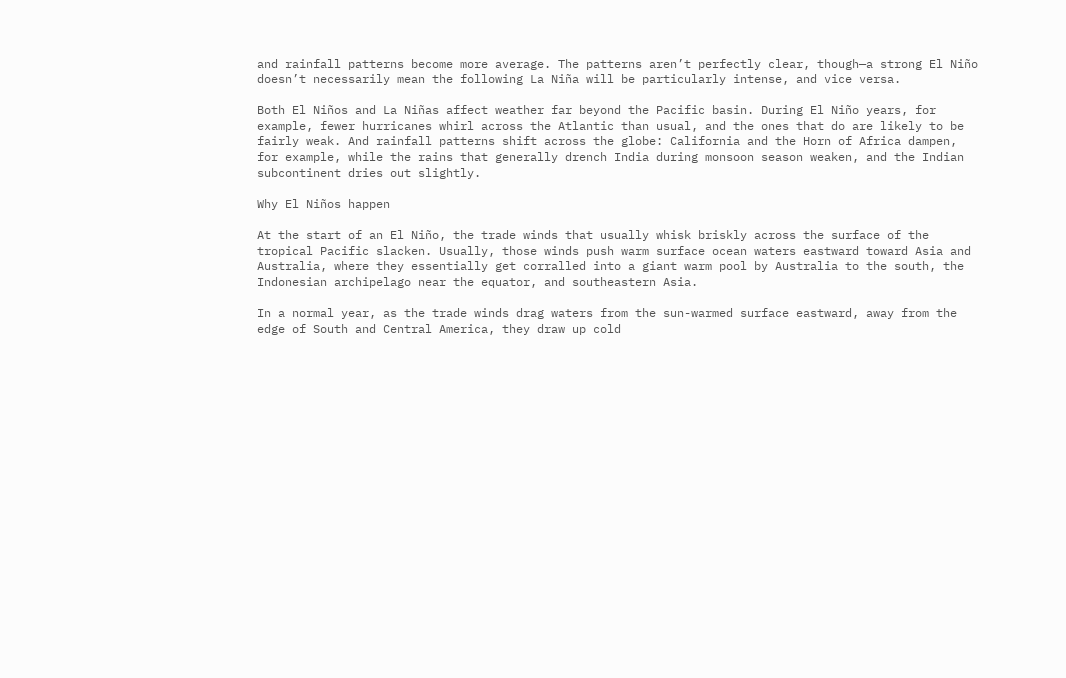and rainfall patterns become more average. The patterns aren’t perfectly clear, though—a strong El Niño doesn’t necessarily mean the following La Niña will be particularly intense, and vice versa.

Both El Niños and La Niñas affect weather far beyond the Pacific basin. During El Niño years, for example, fewer hurricanes whirl across the Atlantic than usual, and the ones that do are likely to be fairly weak. And rainfall patterns shift across the globe: California and the Horn of Africa dampen, for example, while the rains that generally drench India during monsoon season weaken, and the Indian subcontinent dries out slightly.

Why El Niños happen

At the start of an El Niño, the trade winds that usually whisk briskly across the surface of the tropical Pacific slacken. Usually, those winds push warm surface ocean waters eastward toward Asia and Australia, where they essentially get corralled into a giant warm pool by Australia to the south, the Indonesian archipelago near the equator, and southeastern Asia.

In a normal year, as the trade winds drag waters from the sun-warmed surface eastward, away from the edge of South and Central America, they draw up cold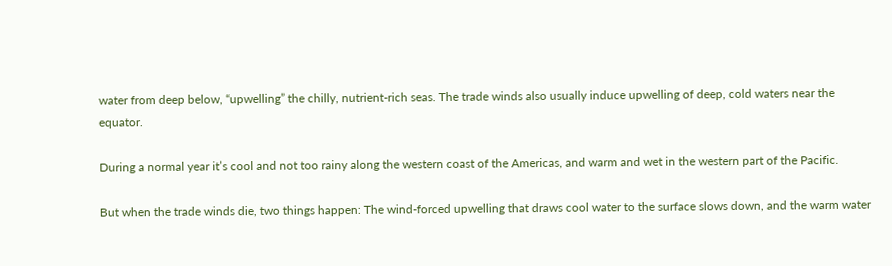water from deep below, “upwelling” the chilly, nutrient-rich seas. The trade winds also usually induce upwelling of deep, cold waters near the equator.

During a normal year it’s cool and not too rainy along the western coast of the Americas, and warm and wet in the western part of the Pacific.

But when the trade winds die, two things happen: The wind-forced upwelling that draws cool water to the surface slows down, and the warm water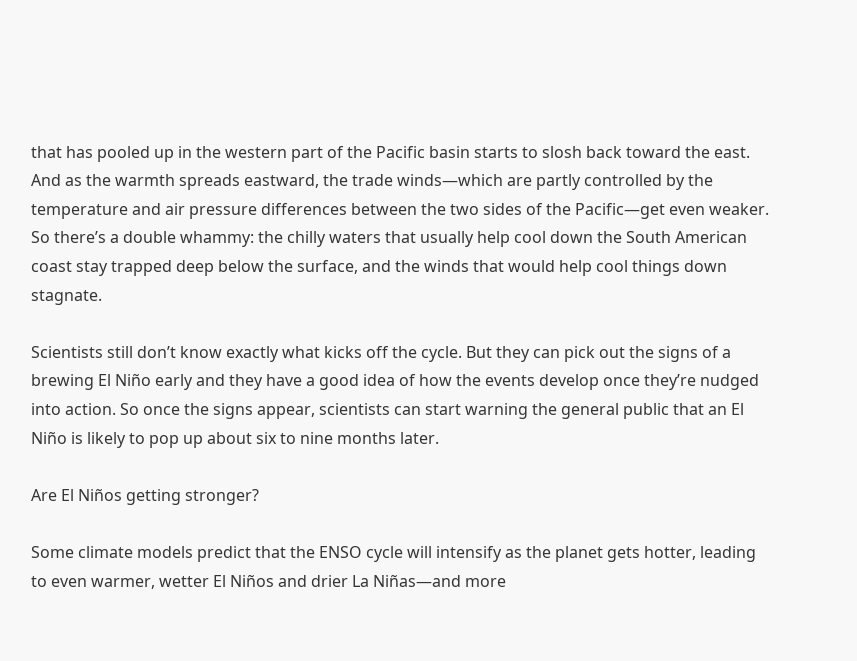that has pooled up in the western part of the Pacific basin starts to slosh back toward the east. And as the warmth spreads eastward, the trade winds—which are partly controlled by the temperature and air pressure differences between the two sides of the Pacific—get even weaker. So there’s a double whammy: the chilly waters that usually help cool down the South American coast stay trapped deep below the surface, and the winds that would help cool things down stagnate.

Scientists still don’t know exactly what kicks off the cycle. But they can pick out the signs of a brewing El Niño early and they have a good idea of how the events develop once they’re nudged into action. So once the signs appear, scientists can start warning the general public that an El Niño is likely to pop up about six to nine months later.

Are El Niños getting stronger?

Some climate models predict that the ENSO cycle will intensify as the planet gets hotter, leading to even warmer, wetter El Niños and drier La Niñas—and more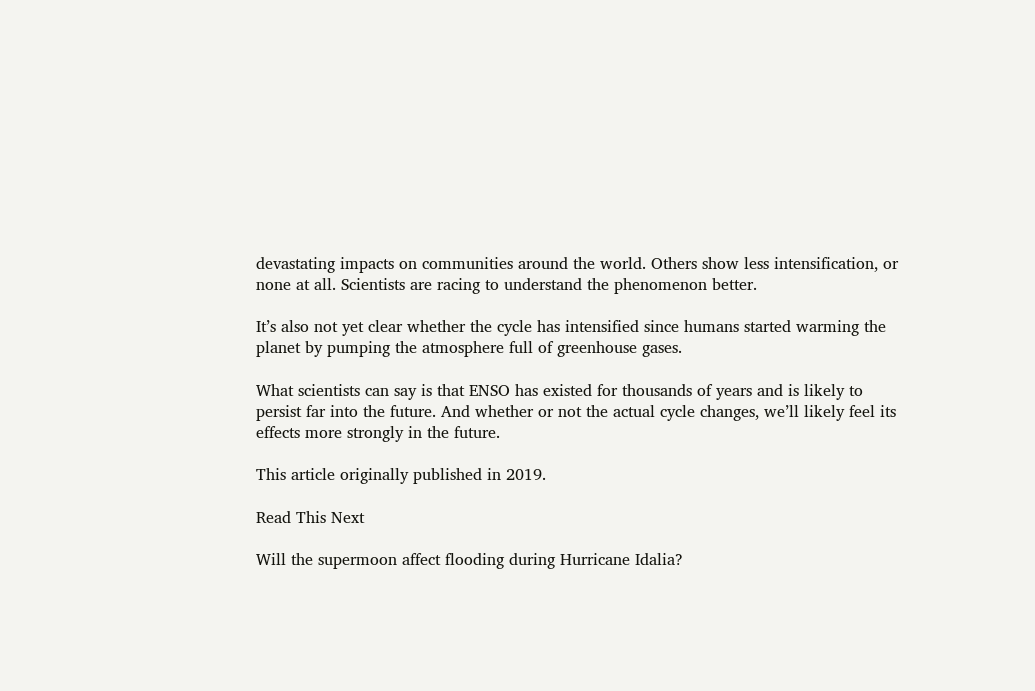devastating impacts on communities around the world. Others show less intensification, or none at all. Scientists are racing to understand the phenomenon better.

It’s also not yet clear whether the cycle has intensified since humans started warming the planet by pumping the atmosphere full of greenhouse gases.

What scientists can say is that ENSO has existed for thousands of years and is likely to persist far into the future. And whether or not the actual cycle changes, we’ll likely feel its effects more strongly in the future.

This article originally published in 2019.

Read This Next

Will the supermoon affect flooding during Hurricane Idalia?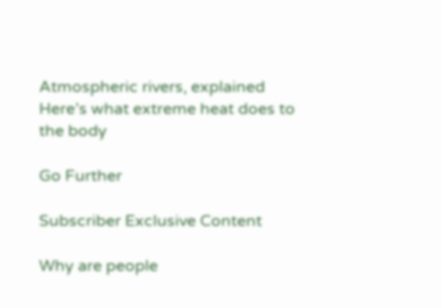Atmospheric rivers, explained
Here’s what extreme heat does to the body

Go Further

Subscriber Exclusive Content

Why are people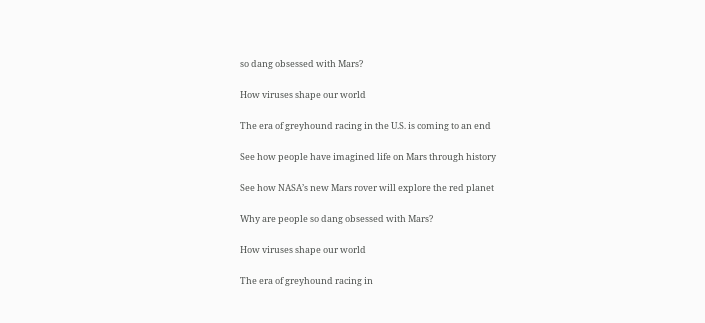so dang obsessed with Mars?

How viruses shape our world

The era of greyhound racing in the U.S. is coming to an end

See how people have imagined life on Mars through history

See how NASA’s new Mars rover will explore the red planet

Why are people so dang obsessed with Mars?

How viruses shape our world

The era of greyhound racing in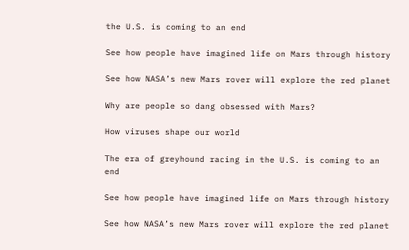the U.S. is coming to an end

See how people have imagined life on Mars through history

See how NASA’s new Mars rover will explore the red planet

Why are people so dang obsessed with Mars?

How viruses shape our world

The era of greyhound racing in the U.S. is coming to an end

See how people have imagined life on Mars through history

See how NASA’s new Mars rover will explore the red planet